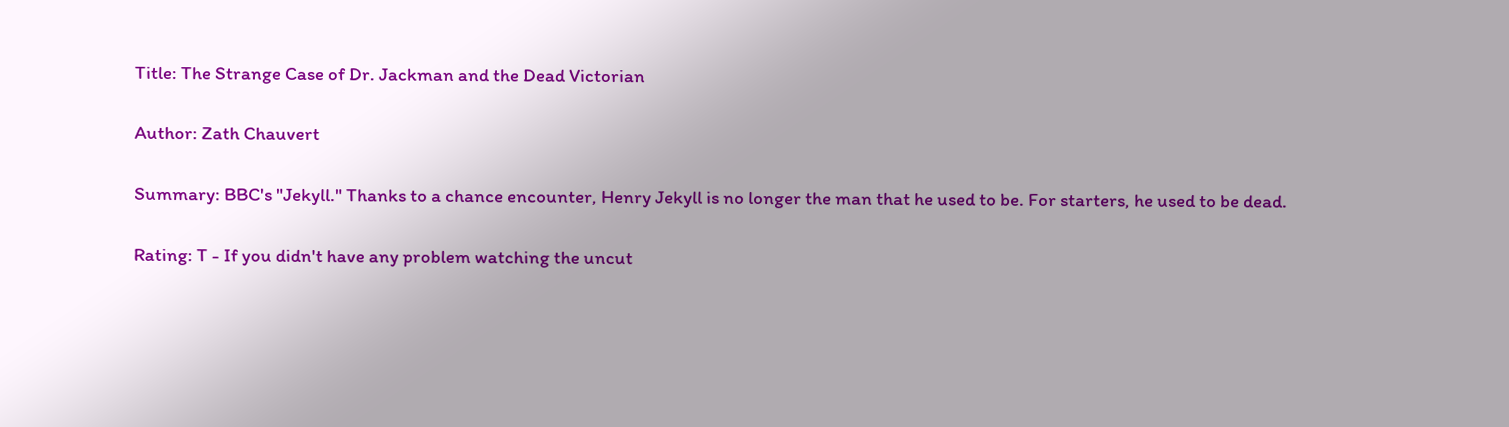Title: The Strange Case of Dr. Jackman and the Dead Victorian

Author: Zath Chauvert

Summary: BBC's "Jekyll." Thanks to a chance encounter, Henry Jekyll is no longer the man that he used to be. For starters, he used to be dead.

Rating: T - If you didn't have any problem watching the uncut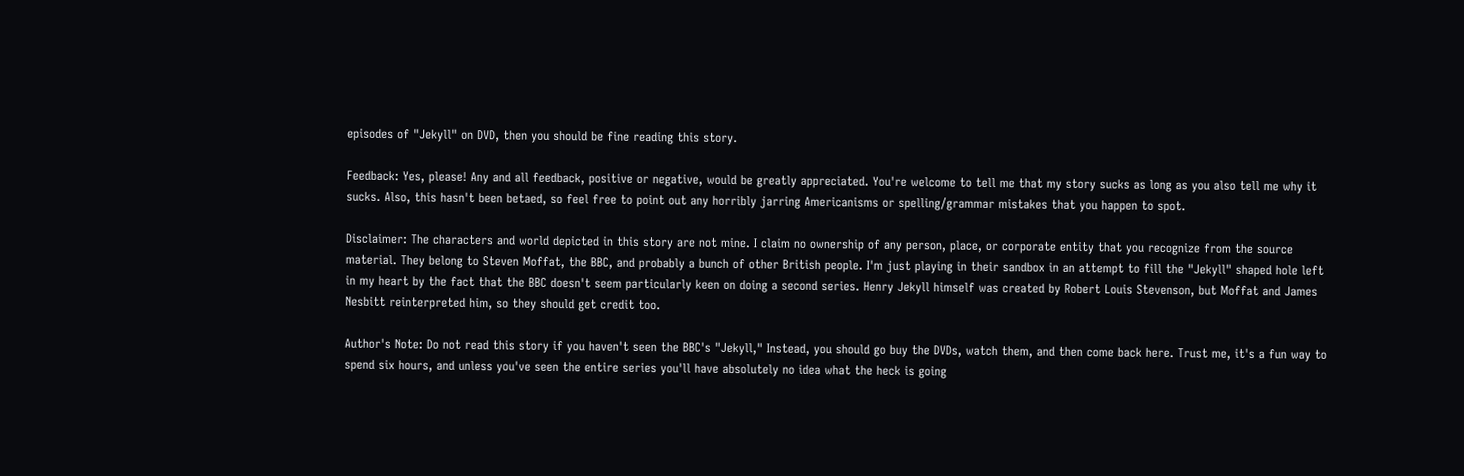episodes of "Jekyll" on DVD, then you should be fine reading this story.

Feedback: Yes, please! Any and all feedback, positive or negative, would be greatly appreciated. You're welcome to tell me that my story sucks as long as you also tell me why it sucks. Also, this hasn't been betaed, so feel free to point out any horribly jarring Americanisms or spelling/grammar mistakes that you happen to spot.

Disclaimer: The characters and world depicted in this story are not mine. I claim no ownership of any person, place, or corporate entity that you recognize from the source material. They belong to Steven Moffat, the BBC, and probably a bunch of other British people. I'm just playing in their sandbox in an attempt to fill the "Jekyll" shaped hole left in my heart by the fact that the BBC doesn't seem particularly keen on doing a second series. Henry Jekyll himself was created by Robert Louis Stevenson, but Moffat and James Nesbitt reinterpreted him, so they should get credit too.

Author's Note: Do not read this story if you haven't seen the BBC's "Jekyll," Instead, you should go buy the DVDs, watch them, and then come back here. Trust me, it's a fun way to spend six hours, and unless you've seen the entire series you'll have absolutely no idea what the heck is going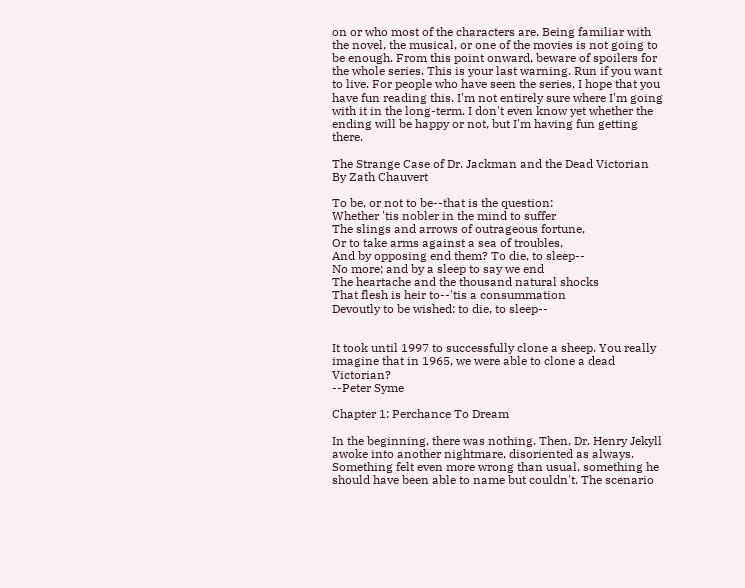on or who most of the characters are. Being familiar with the novel, the musical, or one of the movies is not going to be enough. From this point onward, beware of spoilers for the whole series. This is your last warning. Run if you want to live. For people who have seen the series, I hope that you have fun reading this. I'm not entirely sure where I'm going with it in the long-term. I don't even know yet whether the ending will be happy or not, but I'm having fun getting there.

The Strange Case of Dr. Jackman and the Dead Victorian
By Zath Chauvert

To be, or not to be--that is the question:
Whether 'tis nobler in the mind to suffer
The slings and arrows of outrageous fortune,
Or to take arms against a sea of troubles,
And by opposing end them? To die, to sleep--
No more; and by a sleep to say we end
The heartache and the thousand natural shocks
That flesh is heir to--'tis a consummation
Devoutly to be wished: to die, to sleep--


It took until 1997 to successfully clone a sheep. You really imagine that in 1965, we were able to clone a dead Victorian?
--Peter Syme

Chapter 1: Perchance To Dream

In the beginning, there was nothing. Then, Dr. Henry Jekyll awoke into another nightmare, disoriented as always. Something felt even more wrong than usual, something he should have been able to name but couldn't. The scenario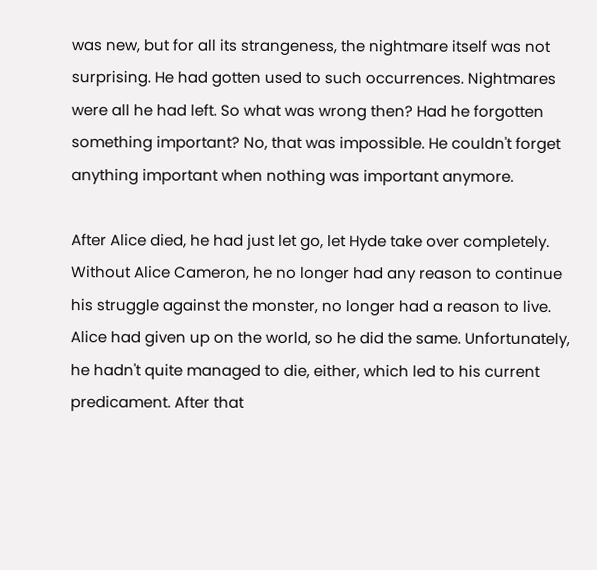was new, but for all its strangeness, the nightmare itself was not surprising. He had gotten used to such occurrences. Nightmares were all he had left. So what was wrong then? Had he forgotten something important? No, that was impossible. He couldn't forget anything important when nothing was important anymore.

After Alice died, he had just let go, let Hyde take over completely. Without Alice Cameron, he no longer had any reason to continue his struggle against the monster, no longer had a reason to live. Alice had given up on the world, so he did the same. Unfortunately, he hadn't quite managed to die, either, which led to his current predicament. After that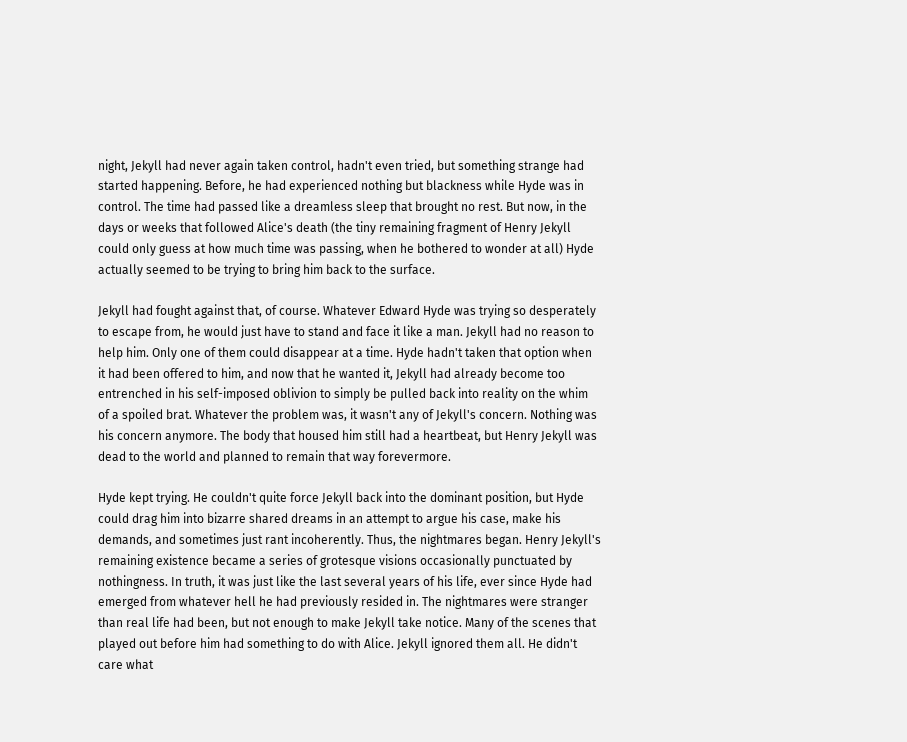night, Jekyll had never again taken control, hadn't even tried, but something strange had started happening. Before, he had experienced nothing but blackness while Hyde was in control. The time had passed like a dreamless sleep that brought no rest. But now, in the days or weeks that followed Alice's death (the tiny remaining fragment of Henry Jekyll could only guess at how much time was passing, when he bothered to wonder at all) Hyde actually seemed to be trying to bring him back to the surface.

Jekyll had fought against that, of course. Whatever Edward Hyde was trying so desperately to escape from, he would just have to stand and face it like a man. Jekyll had no reason to help him. Only one of them could disappear at a time. Hyde hadn't taken that option when it had been offered to him, and now that he wanted it, Jekyll had already become too entrenched in his self-imposed oblivion to simply be pulled back into reality on the whim of a spoiled brat. Whatever the problem was, it wasn't any of Jekyll's concern. Nothing was his concern anymore. The body that housed him still had a heartbeat, but Henry Jekyll was dead to the world and planned to remain that way forevermore.

Hyde kept trying. He couldn't quite force Jekyll back into the dominant position, but Hyde could drag him into bizarre shared dreams in an attempt to argue his case, make his demands, and sometimes just rant incoherently. Thus, the nightmares began. Henry Jekyll's remaining existence became a series of grotesque visions occasionally punctuated by nothingness. In truth, it was just like the last several years of his life, ever since Hyde had emerged from whatever hell he had previously resided in. The nightmares were stranger than real life had been, but not enough to make Jekyll take notice. Many of the scenes that played out before him had something to do with Alice. Jekyll ignored them all. He didn't care what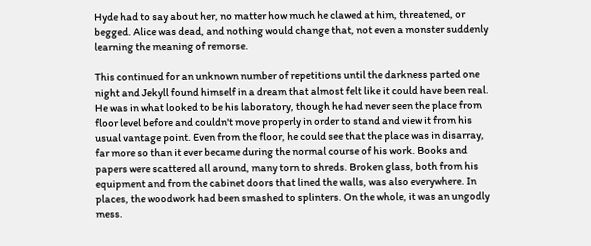Hyde had to say about her, no matter how much he clawed at him, threatened, or begged. Alice was dead, and nothing would change that, not even a monster suddenly learning the meaning of remorse.

This continued for an unknown number of repetitions until the darkness parted one night and Jekyll found himself in a dream that almost felt like it could have been real. He was in what looked to be his laboratory, though he had never seen the place from floor level before and couldn't move properly in order to stand and view it from his usual vantage point. Even from the floor, he could see that the place was in disarray, far more so than it ever became during the normal course of his work. Books and papers were scattered all around, many torn to shreds. Broken glass, both from his equipment and from the cabinet doors that lined the walls, was also everywhere. In places, the woodwork had been smashed to splinters. On the whole, it was an ungodly mess.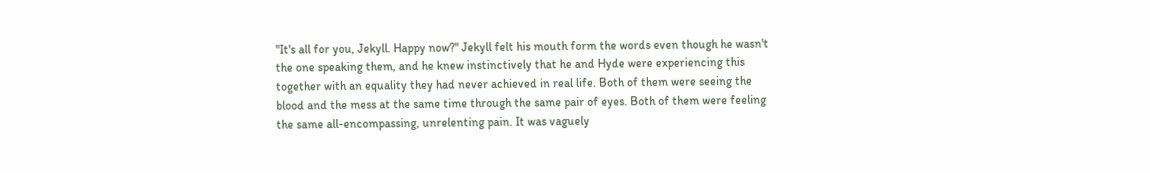"It's all for you, Jekyll. Happy now?" Jekyll felt his mouth form the words even though he wasn't the one speaking them, and he knew instinctively that he and Hyde were experiencing this together with an equality they had never achieved in real life. Both of them were seeing the blood and the mess at the same time through the same pair of eyes. Both of them were feeling the same all-encompassing, unrelenting pain. It was vaguely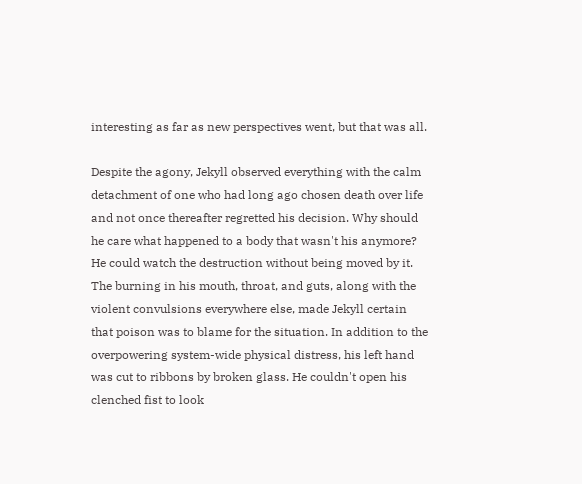interesting as far as new perspectives went, but that was all.

Despite the agony, Jekyll observed everything with the calm detachment of one who had long ago chosen death over life and not once thereafter regretted his decision. Why should he care what happened to a body that wasn't his anymore? He could watch the destruction without being moved by it. The burning in his mouth, throat, and guts, along with the violent convulsions everywhere else, made Jekyll certain that poison was to blame for the situation. In addition to the overpowering system-wide physical distress, his left hand was cut to ribbons by broken glass. He couldn't open his clenched fist to look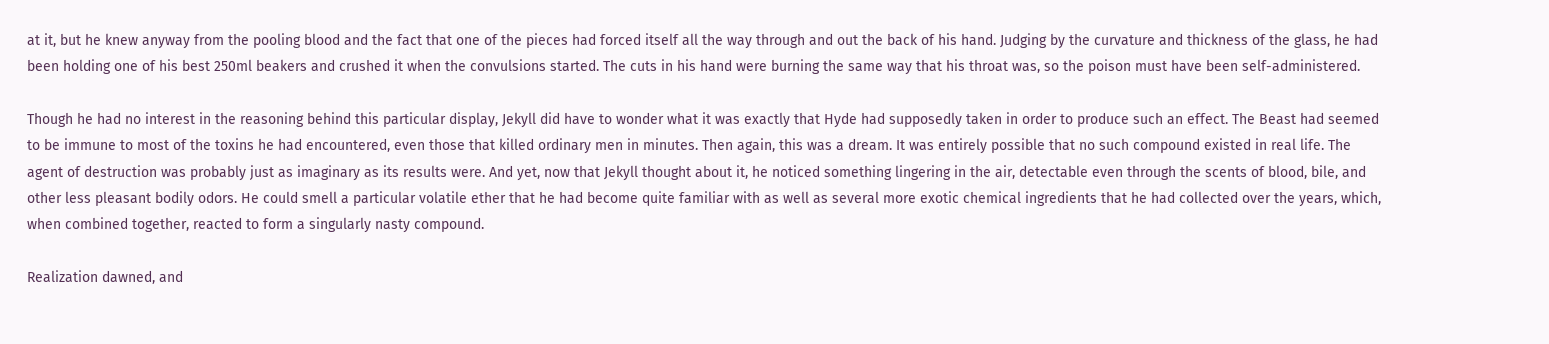at it, but he knew anyway from the pooling blood and the fact that one of the pieces had forced itself all the way through and out the back of his hand. Judging by the curvature and thickness of the glass, he had been holding one of his best 250ml beakers and crushed it when the convulsions started. The cuts in his hand were burning the same way that his throat was, so the poison must have been self-administered.

Though he had no interest in the reasoning behind this particular display, Jekyll did have to wonder what it was exactly that Hyde had supposedly taken in order to produce such an effect. The Beast had seemed to be immune to most of the toxins he had encountered, even those that killed ordinary men in minutes. Then again, this was a dream. It was entirely possible that no such compound existed in real life. The agent of destruction was probably just as imaginary as its results were. And yet, now that Jekyll thought about it, he noticed something lingering in the air, detectable even through the scents of blood, bile, and other less pleasant bodily odors. He could smell a particular volatile ether that he had become quite familiar with as well as several more exotic chemical ingredients that he had collected over the years, which, when combined together, reacted to form a singularly nasty compound.

Realization dawned, and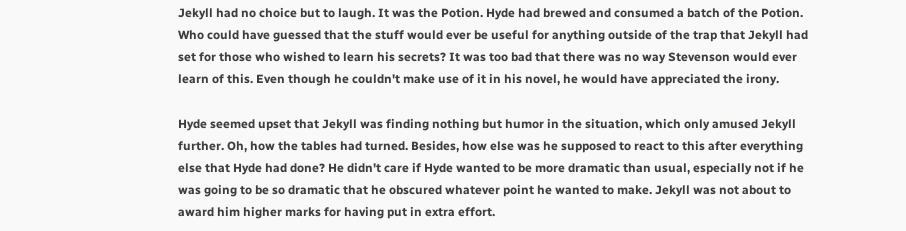Jekyll had no choice but to laugh. It was the Potion. Hyde had brewed and consumed a batch of the Potion. Who could have guessed that the stuff would ever be useful for anything outside of the trap that Jekyll had set for those who wished to learn his secrets? It was too bad that there was no way Stevenson would ever learn of this. Even though he couldn't make use of it in his novel, he would have appreciated the irony.

Hyde seemed upset that Jekyll was finding nothing but humor in the situation, which only amused Jekyll further. Oh, how the tables had turned. Besides, how else was he supposed to react to this after everything else that Hyde had done? He didn't care if Hyde wanted to be more dramatic than usual, especially not if he was going to be so dramatic that he obscured whatever point he wanted to make. Jekyll was not about to award him higher marks for having put in extra effort.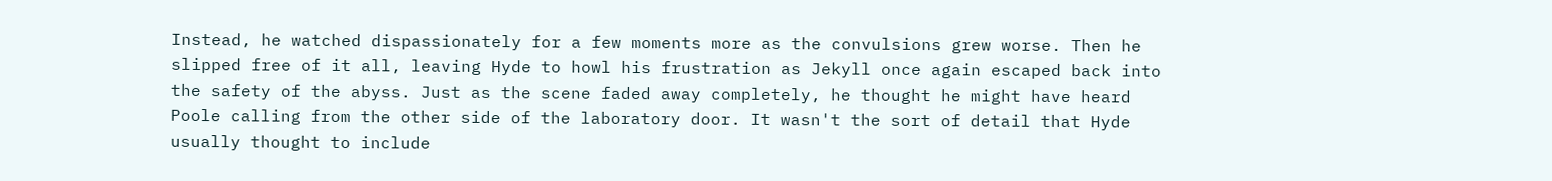Instead, he watched dispassionately for a few moments more as the convulsions grew worse. Then he slipped free of it all, leaving Hyde to howl his frustration as Jekyll once again escaped back into the safety of the abyss. Just as the scene faded away completely, he thought he might have heard Poole calling from the other side of the laboratory door. It wasn't the sort of detail that Hyde usually thought to include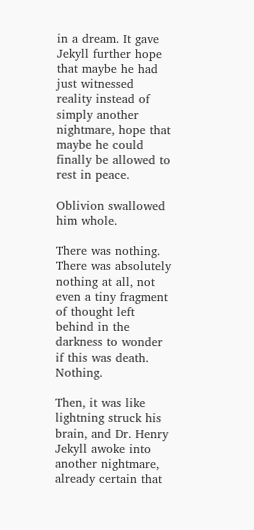in a dream. It gave Jekyll further hope that maybe he had just witnessed reality instead of simply another nightmare, hope that maybe he could finally be allowed to rest in peace.

Oblivion swallowed him whole.

There was nothing. There was absolutely nothing at all, not even a tiny fragment of thought left behind in the darkness to wonder if this was death. Nothing.

Then, it was like lightning struck his brain, and Dr. Henry Jekyll awoke into another nightmare, already certain that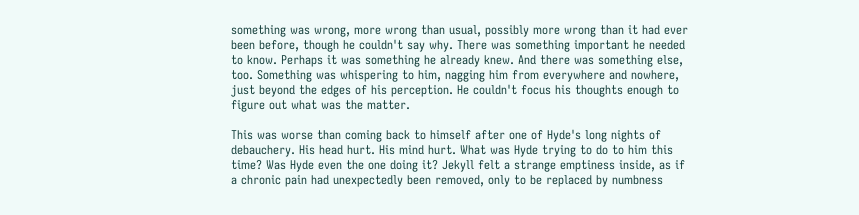something was wrong, more wrong than usual, possibly more wrong than it had ever been before, though he couldn't say why. There was something important he needed to know. Perhaps it was something he already knew. And there was something else, too. Something was whispering to him, nagging him from everywhere and nowhere, just beyond the edges of his perception. He couldn't focus his thoughts enough to figure out what was the matter.

This was worse than coming back to himself after one of Hyde's long nights of debauchery. His head hurt. His mind hurt. What was Hyde trying to do to him this time? Was Hyde even the one doing it? Jekyll felt a strange emptiness inside, as if a chronic pain had unexpectedly been removed, only to be replaced by numbness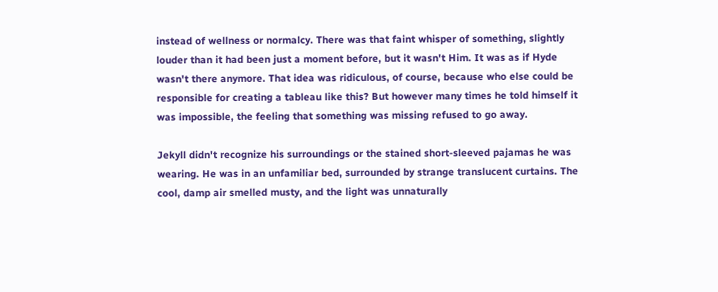instead of wellness or normalcy. There was that faint whisper of something, slightly louder than it had been just a moment before, but it wasn't Him. It was as if Hyde wasn't there anymore. That idea was ridiculous, of course, because who else could be responsible for creating a tableau like this? But however many times he told himself it was impossible, the feeling that something was missing refused to go away.

Jekyll didn't recognize his surroundings or the stained short-sleeved pajamas he was wearing. He was in an unfamiliar bed, surrounded by strange translucent curtains. The cool, damp air smelled musty, and the light was unnaturally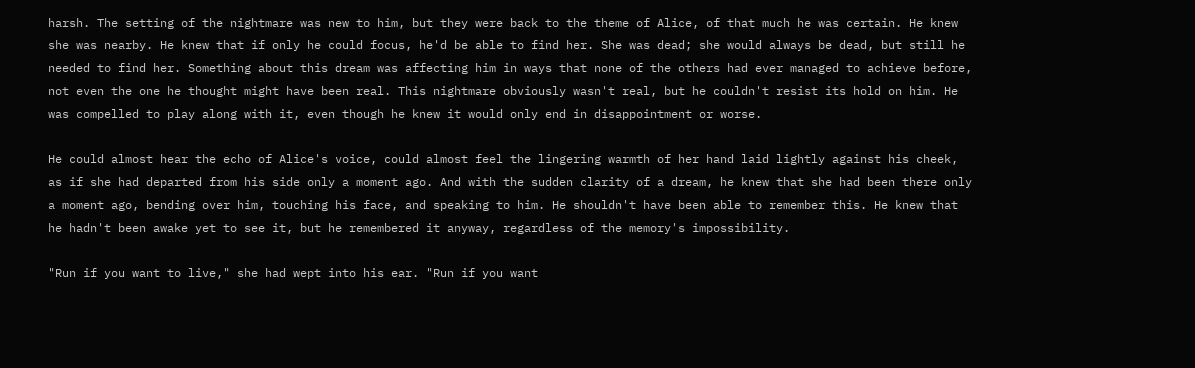harsh. The setting of the nightmare was new to him, but they were back to the theme of Alice, of that much he was certain. He knew she was nearby. He knew that if only he could focus, he'd be able to find her. She was dead; she would always be dead, but still he needed to find her. Something about this dream was affecting him in ways that none of the others had ever managed to achieve before, not even the one he thought might have been real. This nightmare obviously wasn't real, but he couldn't resist its hold on him. He was compelled to play along with it, even though he knew it would only end in disappointment or worse.

He could almost hear the echo of Alice's voice, could almost feel the lingering warmth of her hand laid lightly against his cheek, as if she had departed from his side only a moment ago. And with the sudden clarity of a dream, he knew that she had been there only a moment ago, bending over him, touching his face, and speaking to him. He shouldn't have been able to remember this. He knew that he hadn't been awake yet to see it, but he remembered it anyway, regardless of the memory's impossibility.

"Run if you want to live," she had wept into his ear. "Run if you want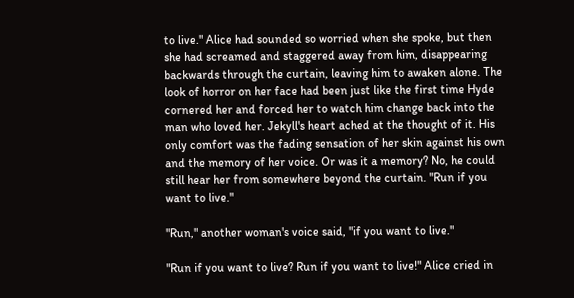to live." Alice had sounded so worried when she spoke, but then she had screamed and staggered away from him, disappearing backwards through the curtain, leaving him to awaken alone. The look of horror on her face had been just like the first time Hyde cornered her and forced her to watch him change back into the man who loved her. Jekyll's heart ached at the thought of it. His only comfort was the fading sensation of her skin against his own and the memory of her voice. Or was it a memory? No, he could still hear her from somewhere beyond the curtain. "Run if you want to live."

"Run," another woman's voice said, "if you want to live."

"Run if you want to live? Run if you want to live!" Alice cried in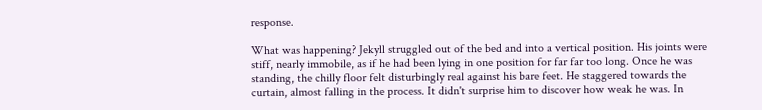response.

What was happening? Jekyll struggled out of the bed and into a vertical position. His joints were stiff, nearly immobile, as if he had been lying in one position for far far too long. Once he was standing, the chilly floor felt disturbingly real against his bare feet. He staggered towards the curtain, almost falling in the process. It didn't surprise him to discover how weak he was. In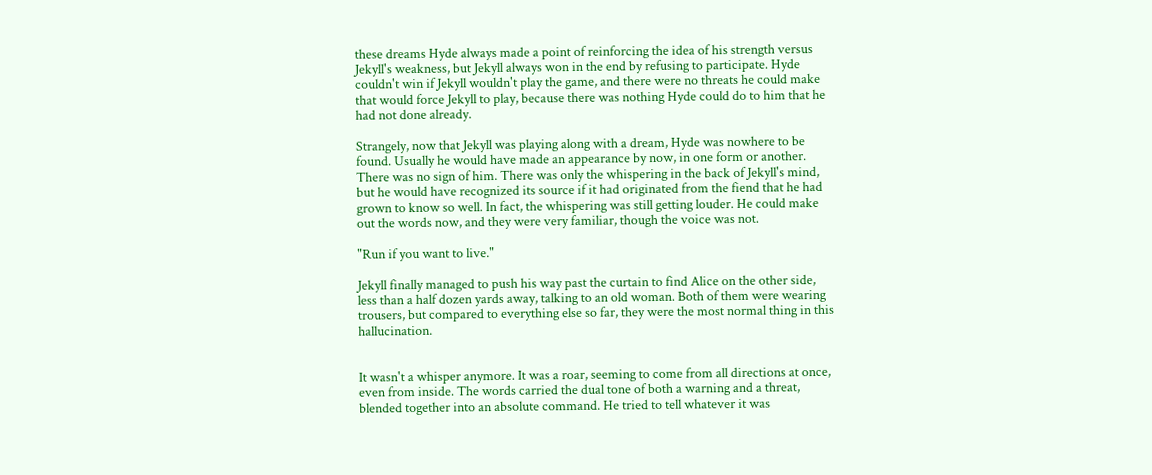these dreams Hyde always made a point of reinforcing the idea of his strength versus Jekyll's weakness, but Jekyll always won in the end by refusing to participate. Hyde couldn't win if Jekyll wouldn't play the game, and there were no threats he could make that would force Jekyll to play, because there was nothing Hyde could do to him that he had not done already.

Strangely, now that Jekyll was playing along with a dream, Hyde was nowhere to be found. Usually he would have made an appearance by now, in one form or another. There was no sign of him. There was only the whispering in the back of Jekyll's mind, but he would have recognized its source if it had originated from the fiend that he had grown to know so well. In fact, the whispering was still getting louder. He could make out the words now, and they were very familiar, though the voice was not.

"Run if you want to live."

Jekyll finally managed to push his way past the curtain to find Alice on the other side, less than a half dozen yards away, talking to an old woman. Both of them were wearing trousers, but compared to everything else so far, they were the most normal thing in this hallucination.


It wasn't a whisper anymore. It was a roar, seeming to come from all directions at once, even from inside. The words carried the dual tone of both a warning and a threat, blended together into an absolute command. He tried to tell whatever it was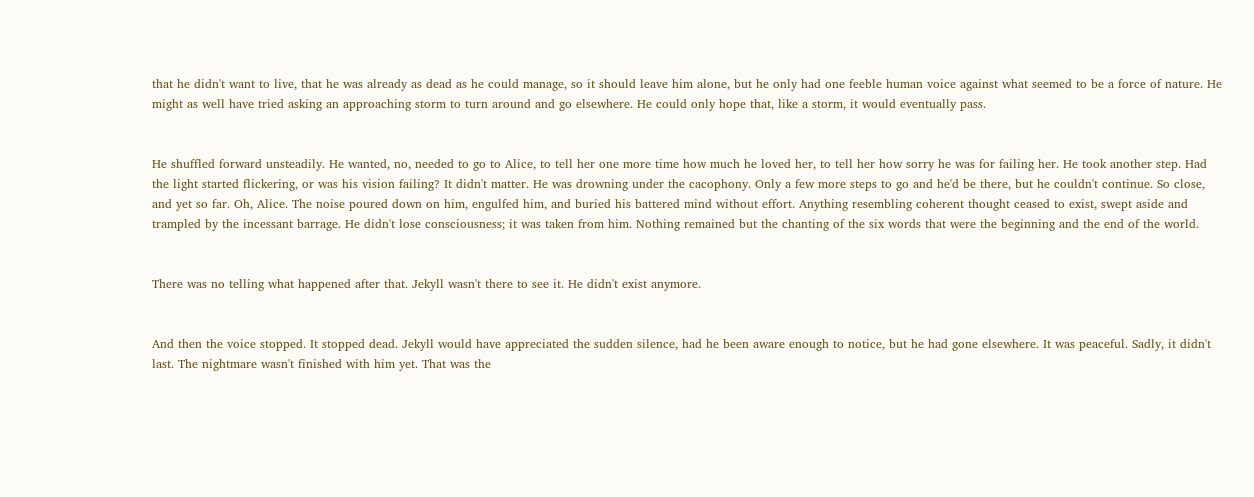that he didn't want to live, that he was already as dead as he could manage, so it should leave him alone, but he only had one feeble human voice against what seemed to be a force of nature. He might as well have tried asking an approaching storm to turn around and go elsewhere. He could only hope that, like a storm, it would eventually pass.


He shuffled forward unsteadily. He wanted, no, needed to go to Alice, to tell her one more time how much he loved her, to tell her how sorry he was for failing her. He took another step. Had the light started flickering, or was his vision failing? It didn't matter. He was drowning under the cacophony. Only a few more steps to go and he'd be there, but he couldn't continue. So close, and yet so far. Oh, Alice. The noise poured down on him, engulfed him, and buried his battered mind without effort. Anything resembling coherent thought ceased to exist, swept aside and trampled by the incessant barrage. He didn't lose consciousness; it was taken from him. Nothing remained but the chanting of the six words that were the beginning and the end of the world.


There was no telling what happened after that. Jekyll wasn't there to see it. He didn't exist anymore.


And then the voice stopped. It stopped dead. Jekyll would have appreciated the sudden silence, had he been aware enough to notice, but he had gone elsewhere. It was peaceful. Sadly, it didn't last. The nightmare wasn't finished with him yet. That was the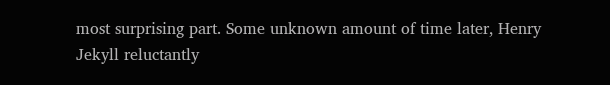most surprising part. Some unknown amount of time later, Henry Jekyll reluctantly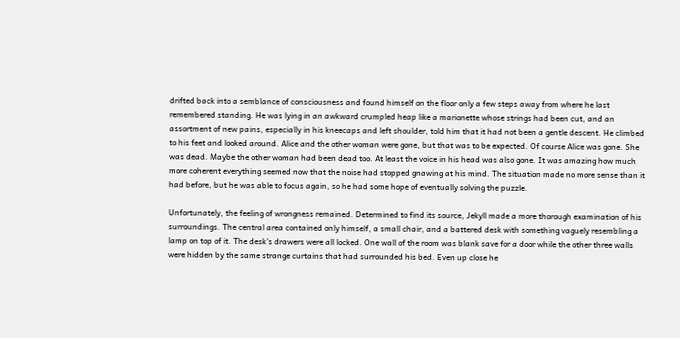drifted back into a semblance of consciousness and found himself on the floor only a few steps away from where he last remembered standing. He was lying in an awkward crumpled heap like a marionette whose strings had been cut, and an assortment of new pains, especially in his kneecaps and left shoulder, told him that it had not been a gentle descent. He climbed to his feet and looked around. Alice and the other woman were gone, but that was to be expected. Of course Alice was gone. She was dead. Maybe the other woman had been dead too. At least the voice in his head was also gone. It was amazing how much more coherent everything seemed now that the noise had stopped gnawing at his mind. The situation made no more sense than it had before, but he was able to focus again, so he had some hope of eventually solving the puzzle.

Unfortunately, the feeling of wrongness remained. Determined to find its source, Jekyll made a more thorough examination of his surroundings. The central area contained only himself, a small chair, and a battered desk with something vaguely resembling a lamp on top of it. The desk's drawers were all locked. One wall of the room was blank save for a door while the other three walls were hidden by the same strange curtains that had surrounded his bed. Even up close he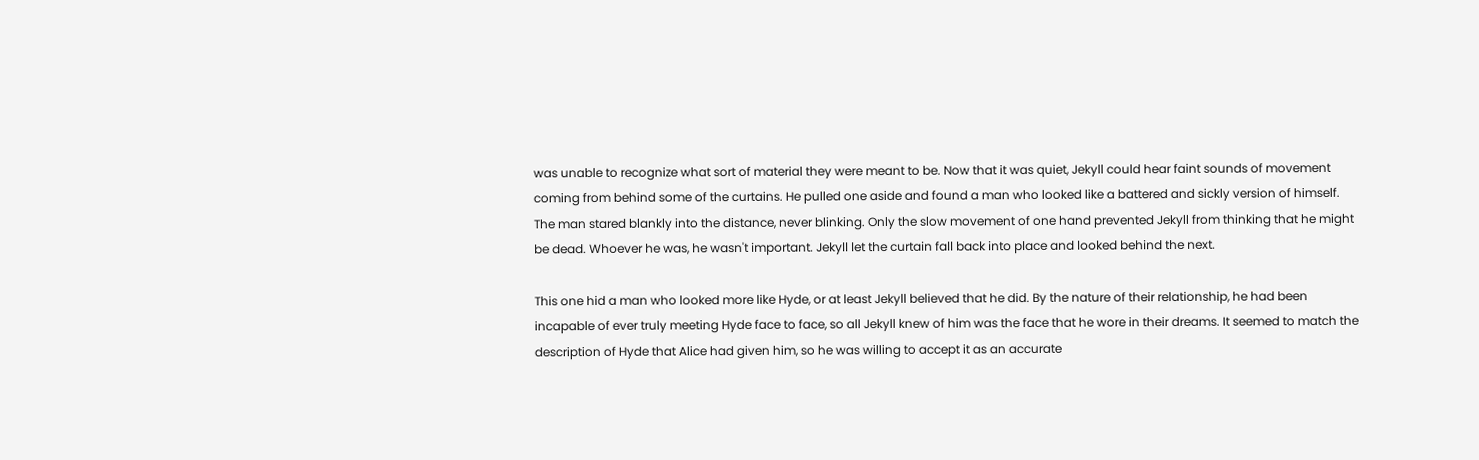was unable to recognize what sort of material they were meant to be. Now that it was quiet, Jekyll could hear faint sounds of movement coming from behind some of the curtains. He pulled one aside and found a man who looked like a battered and sickly version of himself. The man stared blankly into the distance, never blinking. Only the slow movement of one hand prevented Jekyll from thinking that he might be dead. Whoever he was, he wasn't important. Jekyll let the curtain fall back into place and looked behind the next.

This one hid a man who looked more like Hyde, or at least Jekyll believed that he did. By the nature of their relationship, he had been incapable of ever truly meeting Hyde face to face, so all Jekyll knew of him was the face that he wore in their dreams. It seemed to match the description of Hyde that Alice had given him, so he was willing to accept it as an accurate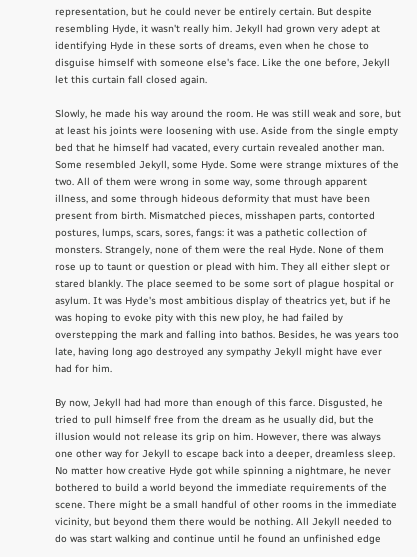representation, but he could never be entirely certain. But despite resembling Hyde, it wasn't really him. Jekyll had grown very adept at identifying Hyde in these sorts of dreams, even when he chose to disguise himself with someone else's face. Like the one before, Jekyll let this curtain fall closed again.

Slowly, he made his way around the room. He was still weak and sore, but at least his joints were loosening with use. Aside from the single empty bed that he himself had vacated, every curtain revealed another man. Some resembled Jekyll, some Hyde. Some were strange mixtures of the two. All of them were wrong in some way, some through apparent illness, and some through hideous deformity that must have been present from birth. Mismatched pieces, misshapen parts, contorted postures, lumps, scars, sores, fangs: it was a pathetic collection of monsters. Strangely, none of them were the real Hyde. None of them rose up to taunt or question or plead with him. They all either slept or stared blankly. The place seemed to be some sort of plague hospital or asylum. It was Hyde's most ambitious display of theatrics yet, but if he was hoping to evoke pity with this new ploy, he had failed by overstepping the mark and falling into bathos. Besides, he was years too late, having long ago destroyed any sympathy Jekyll might have ever had for him.

By now, Jekyll had had more than enough of this farce. Disgusted, he tried to pull himself free from the dream as he usually did, but the illusion would not release its grip on him. However, there was always one other way for Jekyll to escape back into a deeper, dreamless sleep. No matter how creative Hyde got while spinning a nightmare, he never bothered to build a world beyond the immediate requirements of the scene. There might be a small handful of other rooms in the immediate vicinity, but beyond them there would be nothing. All Jekyll needed to do was start walking and continue until he found an unfinished edge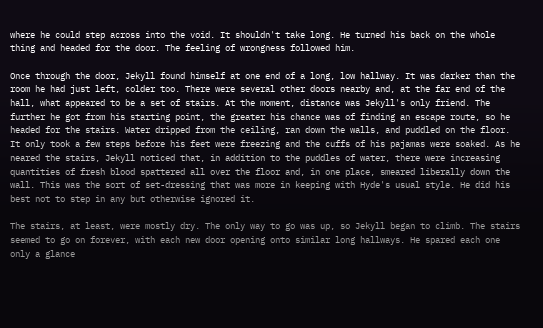where he could step across into the void. It shouldn't take long. He turned his back on the whole thing and headed for the door. The feeling of wrongness followed him.

Once through the door, Jekyll found himself at one end of a long, low hallway. It was darker than the room he had just left, colder too. There were several other doors nearby and, at the far end of the hall, what appeared to be a set of stairs. At the moment, distance was Jekyll's only friend. The further he got from his starting point, the greater his chance was of finding an escape route, so he headed for the stairs. Water dripped from the ceiling, ran down the walls, and puddled on the floor. It only took a few steps before his feet were freezing and the cuffs of his pajamas were soaked. As he neared the stairs, Jekyll noticed that, in addition to the puddles of water, there were increasing quantities of fresh blood spattered all over the floor and, in one place, smeared liberally down the wall. This was the sort of set-dressing that was more in keeping with Hyde's usual style. He did his best not to step in any but otherwise ignored it.

The stairs, at least, were mostly dry. The only way to go was up, so Jekyll began to climb. The stairs seemed to go on forever, with each new door opening onto similar long hallways. He spared each one only a glance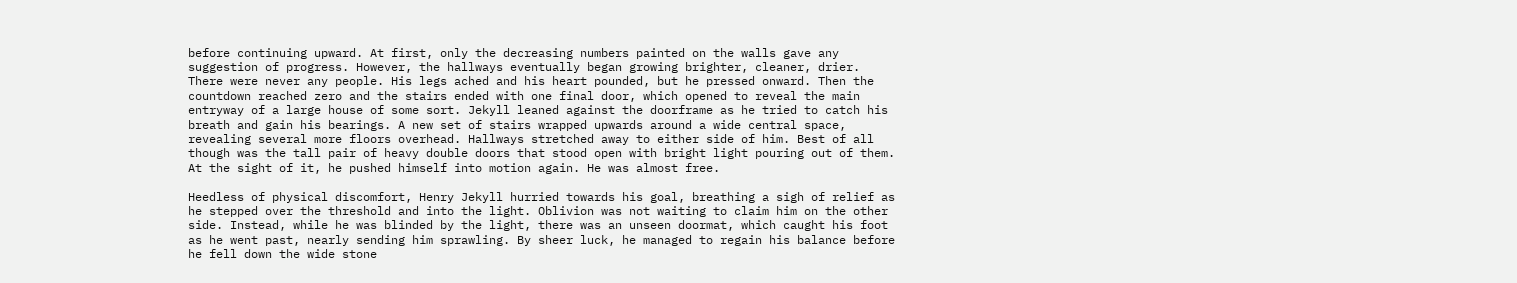before continuing upward. At first, only the decreasing numbers painted on the walls gave any suggestion of progress. However, the hallways eventually began growing brighter, cleaner, drier. There were never any people. His legs ached and his heart pounded, but he pressed onward. Then the countdown reached zero and the stairs ended with one final door, which opened to reveal the main entryway of a large house of some sort. Jekyll leaned against the doorframe as he tried to catch his breath and gain his bearings. A new set of stairs wrapped upwards around a wide central space, revealing several more floors overhead. Hallways stretched away to either side of him. Best of all though was the tall pair of heavy double doors that stood open with bright light pouring out of them. At the sight of it, he pushed himself into motion again. He was almost free.

Heedless of physical discomfort, Henry Jekyll hurried towards his goal, breathing a sigh of relief as he stepped over the threshold and into the light. Oblivion was not waiting to claim him on the other side. Instead, while he was blinded by the light, there was an unseen doormat, which caught his foot as he went past, nearly sending him sprawling. By sheer luck, he managed to regain his balance before he fell down the wide stone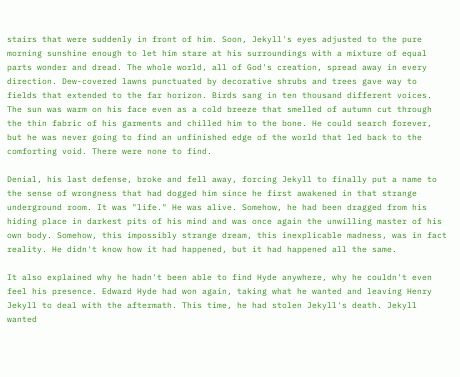stairs that were suddenly in front of him. Soon, Jekyll's eyes adjusted to the pure morning sunshine enough to let him stare at his surroundings with a mixture of equal parts wonder and dread. The whole world, all of God's creation, spread away in every direction. Dew-covered lawns punctuated by decorative shrubs and trees gave way to fields that extended to the far horizon. Birds sang in ten thousand different voices. The sun was warm on his face even as a cold breeze that smelled of autumn cut through the thin fabric of his garments and chilled him to the bone. He could search forever, but he was never going to find an unfinished edge of the world that led back to the comforting void. There were none to find.

Denial, his last defense, broke and fell away, forcing Jekyll to finally put a name to the sense of wrongness that had dogged him since he first awakened in that strange underground room. It was "life." He was alive. Somehow, he had been dragged from his hiding place in darkest pits of his mind and was once again the unwilling master of his own body. Somehow, this impossibly strange dream, this inexplicable madness, was in fact reality. He didn't know how it had happened, but it had happened all the same.

It also explained why he hadn't been able to find Hyde anywhere, why he couldn't even feel his presence. Edward Hyde had won again, taking what he wanted and leaving Henry Jekyll to deal with the aftermath. This time, he had stolen Jekyll's death. Jekyll wanted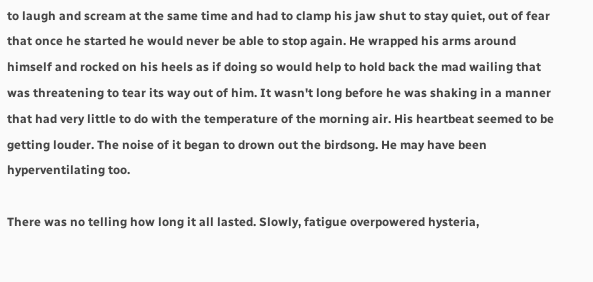to laugh and scream at the same time and had to clamp his jaw shut to stay quiet, out of fear that once he started he would never be able to stop again. He wrapped his arms around himself and rocked on his heels as if doing so would help to hold back the mad wailing that was threatening to tear its way out of him. It wasn't long before he was shaking in a manner that had very little to do with the temperature of the morning air. His heartbeat seemed to be getting louder. The noise of it began to drown out the birdsong. He may have been hyperventilating too.

There was no telling how long it all lasted. Slowly, fatigue overpowered hysteria,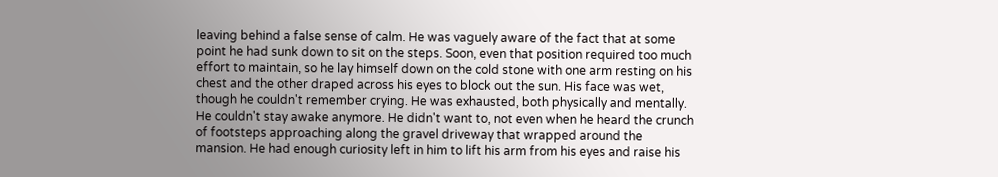leaving behind a false sense of calm. He was vaguely aware of the fact that at some point he had sunk down to sit on the steps. Soon, even that position required too much effort to maintain, so he lay himself down on the cold stone with one arm resting on his chest and the other draped across his eyes to block out the sun. His face was wet, though he couldn't remember crying. He was exhausted, both physically and mentally. He couldn't stay awake anymore. He didn't want to, not even when he heard the crunch of footsteps approaching along the gravel driveway that wrapped around the mansion. He had enough curiosity left in him to lift his arm from his eyes and raise his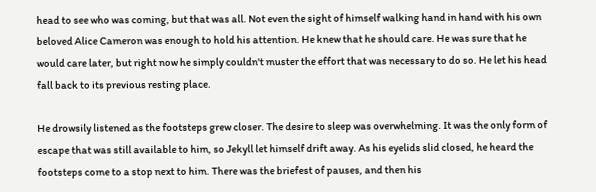head to see who was coming, but that was all. Not even the sight of himself walking hand in hand with his own beloved Alice Cameron was enough to hold his attention. He knew that he should care. He was sure that he would care later, but right now he simply couldn't muster the effort that was necessary to do so. He let his head fall back to its previous resting place.

He drowsily listened as the footsteps grew closer. The desire to sleep was overwhelming. It was the only form of escape that was still available to him, so Jekyll let himself drift away. As his eyelids slid closed, he heard the footsteps come to a stop next to him. There was the briefest of pauses, and then his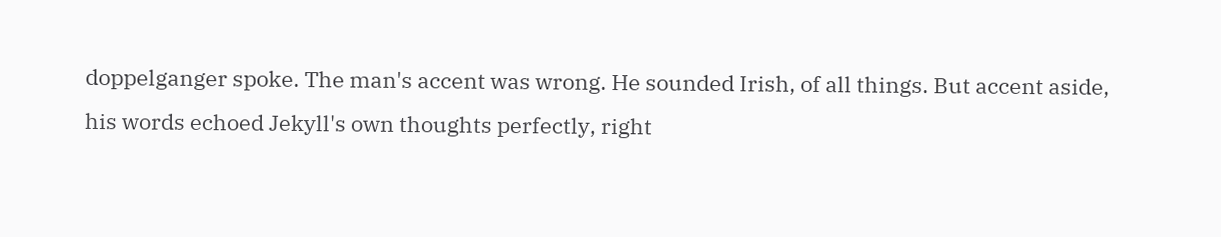doppelganger spoke. The man's accent was wrong. He sounded Irish, of all things. But accent aside, his words echoed Jekyll's own thoughts perfectly, right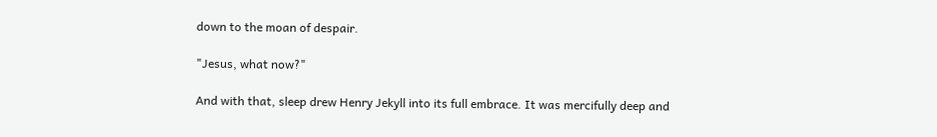down to the moan of despair.

"Jesus, what now?"

And with that, sleep drew Henry Jekyll into its full embrace. It was mercifully deep and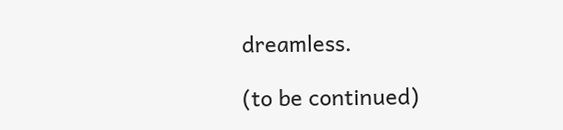dreamless.

(to be continued)